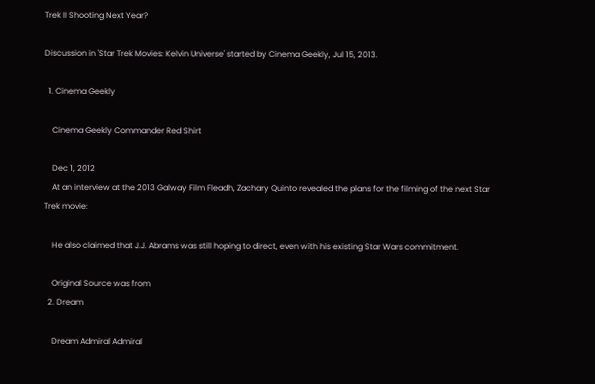Trek II Shooting Next Year?

Discussion in 'Star Trek Movies: Kelvin Universe' started by Cinema Geekly, Jul 15, 2013.

  1. Cinema Geekly

    Cinema Geekly Commander Red Shirt

    Dec 1, 2012
    At an interview at the 2013 Galway Film Fleadh, Zachary Quinto revealed the plans for the filming of the next Star Trek movie:

    He also claimed that J.J. Abrams was still hoping to direct, even with his existing Star Wars commitment.

    Original Source was from
  2. Dream

    Dream Admiral Admiral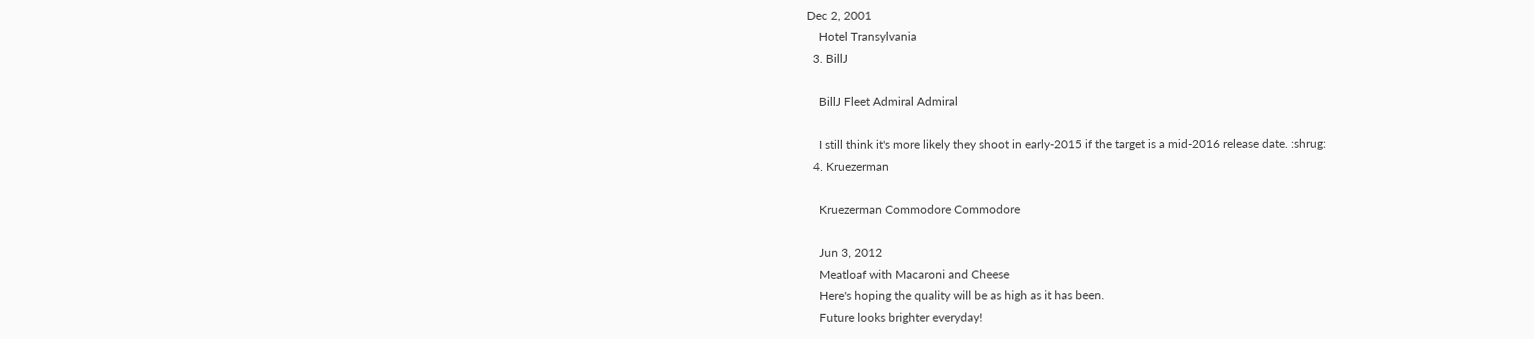Dec 2, 2001
    Hotel Transylvania
  3. BillJ

    BillJ Fleet Admiral Admiral

    I still think it's more likely they shoot in early-2015 if the target is a mid-2016 release date. :shrug:
  4. Kruezerman

    Kruezerman Commodore Commodore

    Jun 3, 2012
    Meatloaf with Macaroni and Cheese
    Here's hoping the quality will be as high as it has been.
    Future looks brighter everyday!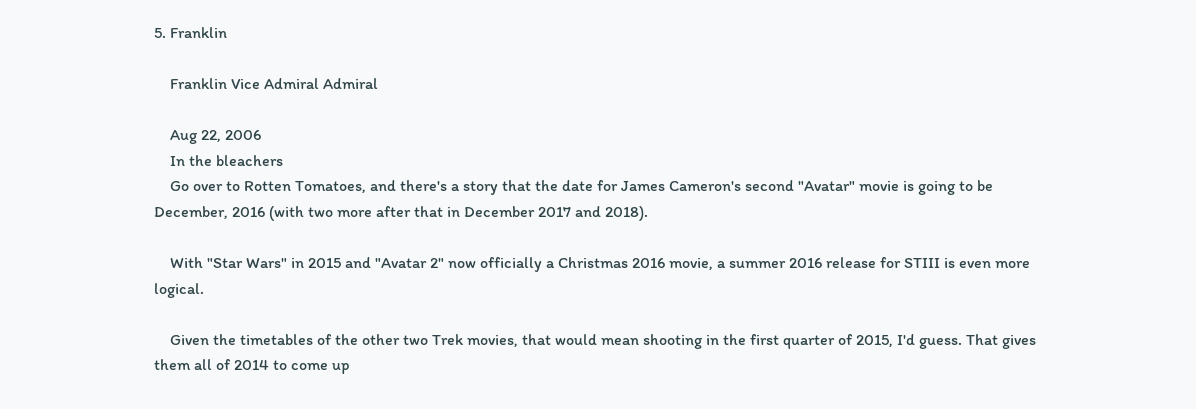5. Franklin

    Franklin Vice Admiral Admiral

    Aug 22, 2006
    In the bleachers
    Go over to Rotten Tomatoes, and there's a story that the date for James Cameron's second "Avatar" movie is going to be December, 2016 (with two more after that in December 2017 and 2018).

    With "Star Wars" in 2015 and "Avatar 2" now officially a Christmas 2016 movie, a summer 2016 release for STIII is even more logical.

    Given the timetables of the other two Trek movies, that would mean shooting in the first quarter of 2015, I'd guess. That gives them all of 2014 to come up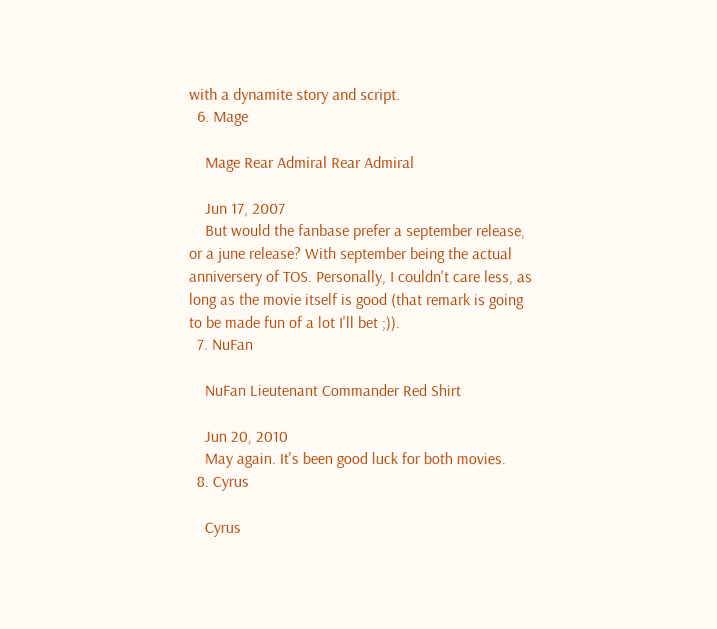with a dynamite story and script.
  6. Mage

    Mage Rear Admiral Rear Admiral

    Jun 17, 2007
    But would the fanbase prefer a september release, or a june release? With september being the actual anniversery of TOS. Personally, I couldn't care less, as long as the movie itself is good (that remark is going to be made fun of a lot I'll bet ;)).
  7. NuFan

    NuFan Lieutenant Commander Red Shirt

    Jun 20, 2010
    May again. It's been good luck for both movies.
  8. Cyrus

    Cyrus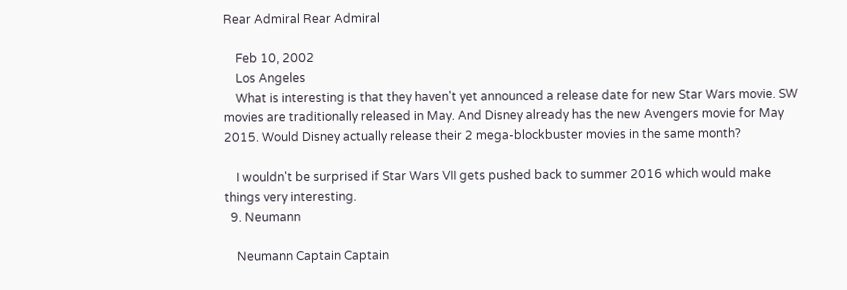Rear Admiral Rear Admiral

    Feb 10, 2002
    Los Angeles
    What is interesting is that they haven't yet announced a release date for new Star Wars movie. SW movies are traditionally released in May. And Disney already has the new Avengers movie for May 2015. Would Disney actually release their 2 mega-blockbuster movies in the same month?

    I wouldn't be surprised if Star Wars VII gets pushed back to summer 2016 which would make things very interesting.
  9. Neumann

    Neumann Captain Captain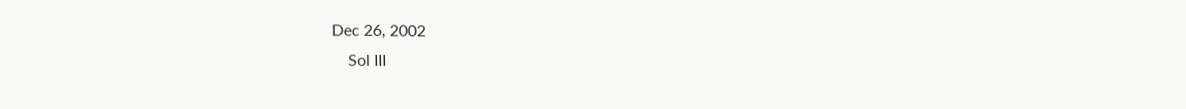Dec 26, 2002
    Sol III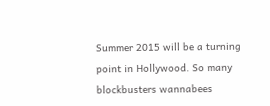Summer 2015 will be a turning point in Hollywood. So many blockbusters wannabees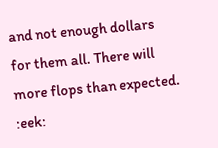and not enough dollars for them all. There will more flops than expected. :eek: